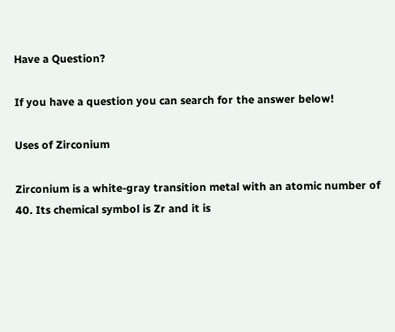Have a Question?

If you have a question you can search for the answer below!

Uses of Zirconium

Zirconium is a white-gray transition metal with an atomic number of 40. Its chemical symbol is Zr and it is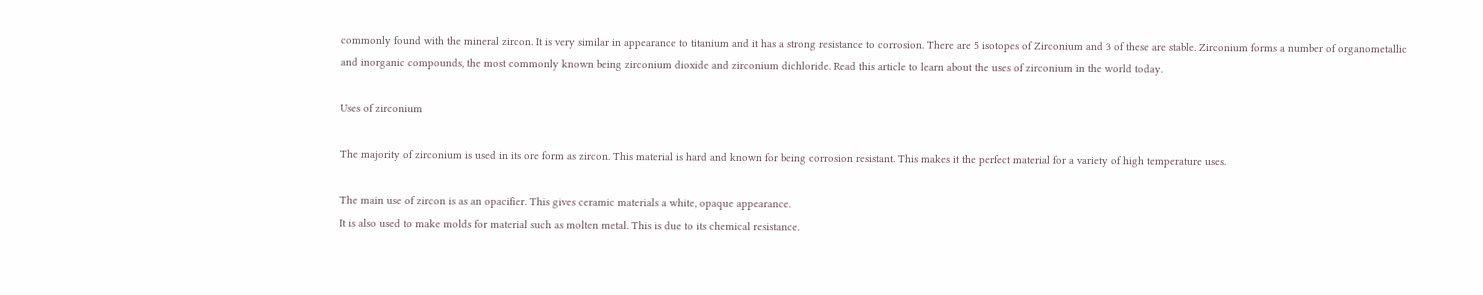commonly found with the mineral zircon. It is very similar in appearance to titanium and it has a strong resistance to corrosion. There are 5 isotopes of Zirconium and 3 of these are stable. Zirconium forms a number of organometallic and inorganic compounds, the most commonly known being zirconium dioxide and zirconium dichloride. Read this article to learn about the uses of zirconium in the world today.

Uses of zirconium

The majority of zirconium is used in its ore form as zircon. This material is hard and known for being corrosion resistant. This makes it the perfect material for a variety of high temperature uses.

The main use of zircon is as an opacifier. This gives ceramic materials a white, opaque appearance.
It is also used to make molds for material such as molten metal. This is due to its chemical resistance.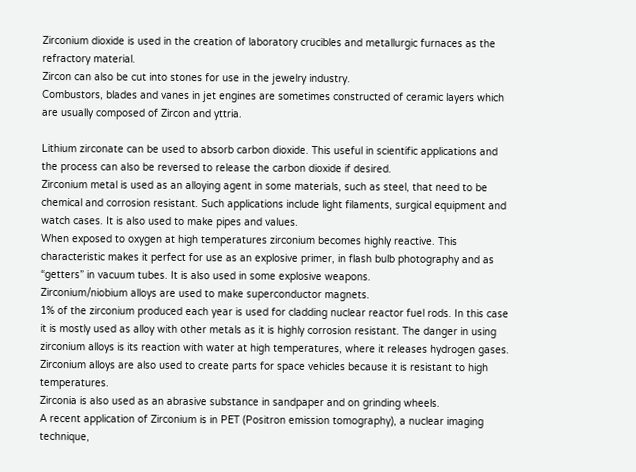Zirconium dioxide is used in the creation of laboratory crucibles and metallurgic furnaces as the refractory material.
Zircon can also be cut into stones for use in the jewelry industry.
Combustors, blades and vanes in jet engines are sometimes constructed of ceramic layers which are usually composed of Zircon and yttria.

Lithium zirconate can be used to absorb carbon dioxide. This useful in scientific applications and the process can also be reversed to release the carbon dioxide if desired.
Zirconium metal is used as an alloying agent in some materials, such as steel, that need to be chemical and corrosion resistant. Such applications include light filaments, surgical equipment and watch cases. It is also used to make pipes and values.
When exposed to oxygen at high temperatures zirconium becomes highly reactive. This characteristic makes it perfect for use as an explosive primer, in flash bulb photography and as “getters” in vacuum tubes. It is also used in some explosive weapons.
Zirconium/niobium alloys are used to make superconductor magnets.
1% of the zirconium produced each year is used for cladding nuclear reactor fuel rods. In this case it is mostly used as alloy with other metals as it is highly corrosion resistant. The danger in using zirconium alloys is its reaction with water at high temperatures, where it releases hydrogen gases.
Zirconium alloys are also used to create parts for space vehicles because it is resistant to high temperatures.
Zirconia is also used as an abrasive substance in sandpaper and on grinding wheels.
A recent application of Zirconium is in PET (Positron emission tomography), a nuclear imaging technique,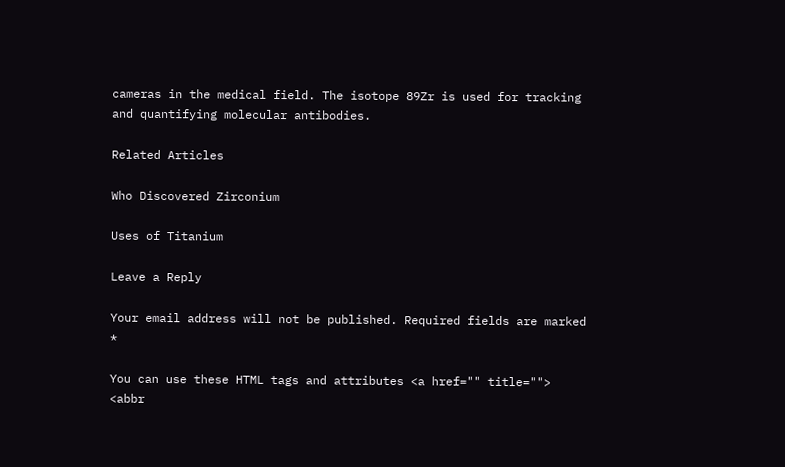cameras in the medical field. The isotope 89Zr is used for tracking and quantifying molecular antibodies.

Related Articles

Who Discovered Zirconium

Uses of Titanium

Leave a Reply

Your email address will not be published. Required fields are marked *

You can use these HTML tags and attributes <a href="" title=""> <abbr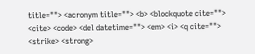title=""> <acronym title=""> <b> <blockquote cite=""> <cite> <code> <del datetime=""> <em> <i> <q cite=""> <strike> <strong>